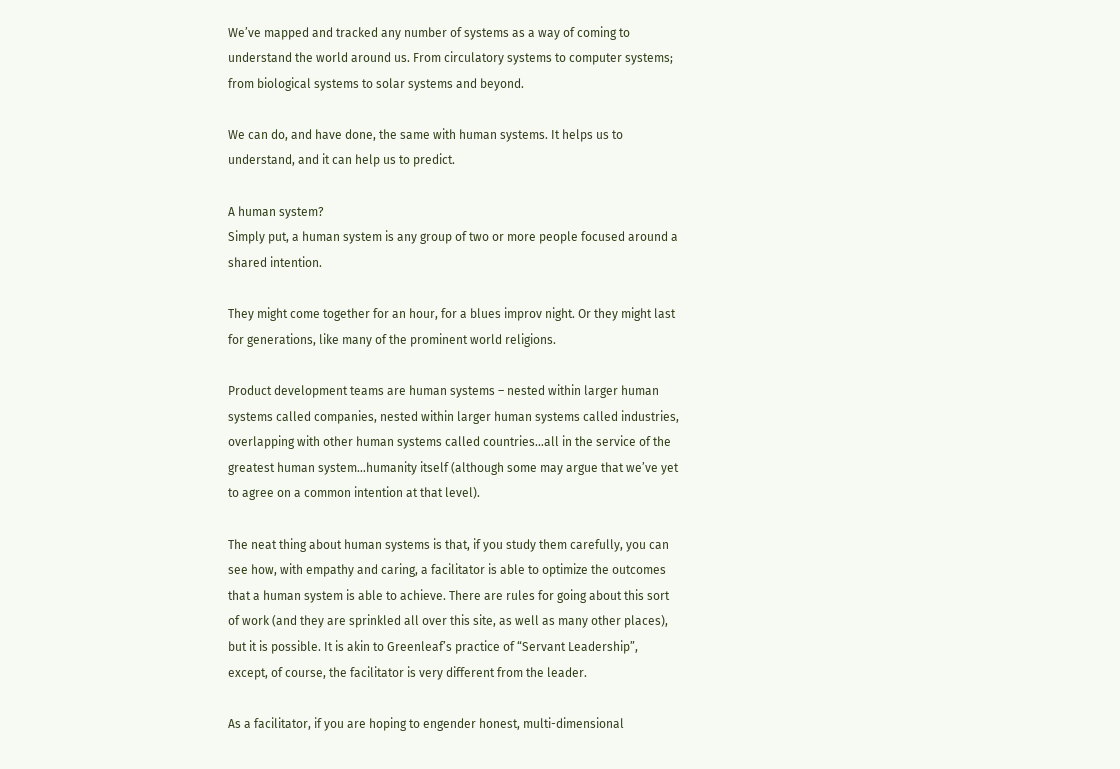We’ve mapped and tracked any number of systems as a way of coming to understand the world around us. From circulatory systems to computer systems; from biological systems to solar systems and beyond.

We can do, and have done, the same with human systems. It helps us to understand, and it can help us to predict.

A human system?
Simply put, a human system is any group of two or more people focused around a shared intention.

They might come together for an hour, for a blues improv night. Or they might last for generations, like many of the prominent world religions.

Product development teams are human systems – nested within larger human systems called companies, nested within larger human systems called industries, overlapping with other human systems called countries…all in the service of the greatest human system…humanity itself (although some may argue that we’ve yet to agree on a common intention at that level).

The neat thing about human systems is that, if you study them carefully, you can see how, with empathy and caring, a facilitator is able to optimize the outcomes that a human system is able to achieve. There are rules for going about this sort of work (and they are sprinkled all over this site, as well as many other places), but it is possible. It is akin to Greenleaf’s practice of “Servant Leadership”, except, of course, the facilitator is very different from the leader.

As a facilitator, if you are hoping to engender honest, multi-dimensional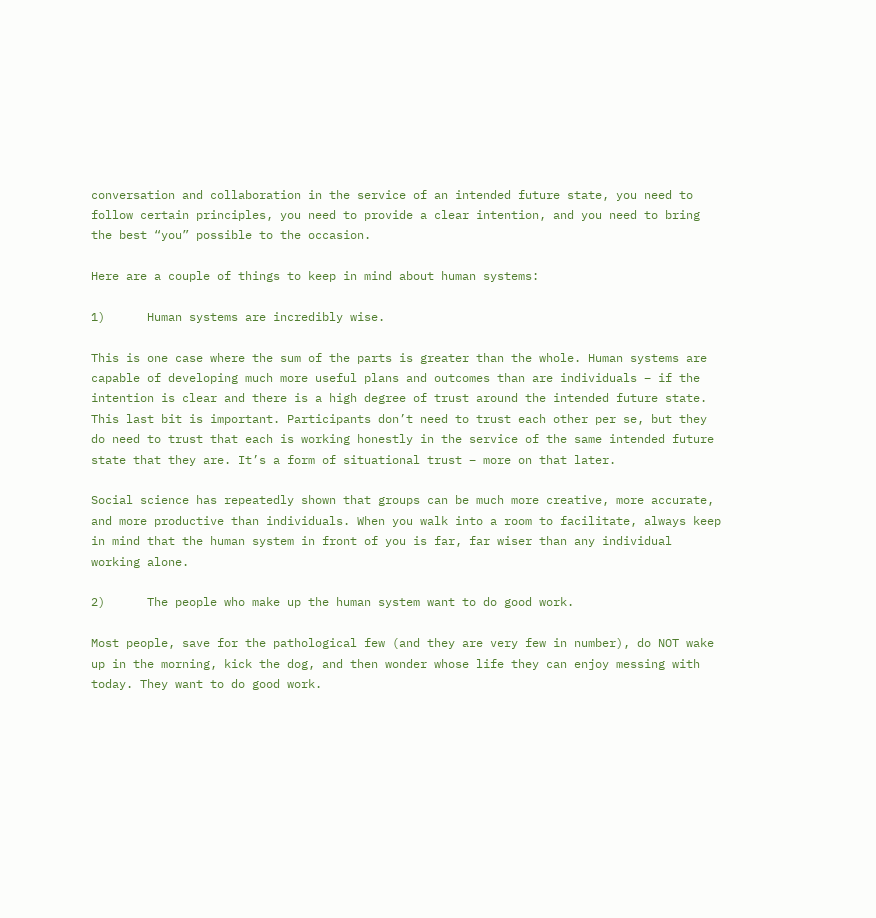conversation and collaboration in the service of an intended future state, you need to follow certain principles, you need to provide a clear intention, and you need to bring the best “you” possible to the occasion.

Here are a couple of things to keep in mind about human systems:

1)      Human systems are incredibly wise.

This is one case where the sum of the parts is greater than the whole. Human systems are capable of developing much more useful plans and outcomes than are individuals – if the intention is clear and there is a high degree of trust around the intended future state. This last bit is important. Participants don’t need to trust each other per se, but they do need to trust that each is working honestly in the service of the same intended future state that they are. It’s a form of situational trust – more on that later.

Social science has repeatedly shown that groups can be much more creative, more accurate, and more productive than individuals. When you walk into a room to facilitate, always keep in mind that the human system in front of you is far, far wiser than any individual working alone.

2)      The people who make up the human system want to do good work.

Most people, save for the pathological few (and they are very few in number), do NOT wake up in the morning, kick the dog, and then wonder whose life they can enjoy messing with today. They want to do good work.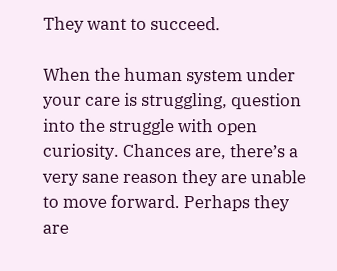They want to succeed.

When the human system under your care is struggling, question into the struggle with open curiosity. Chances are, there’s a very sane reason they are unable to move forward. Perhaps they are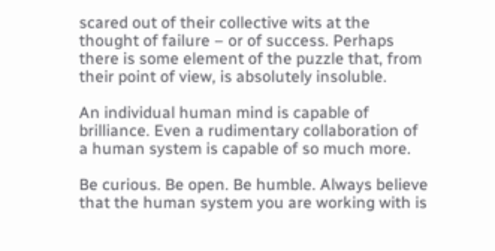scared out of their collective wits at the thought of failure – or of success. Perhaps there is some element of the puzzle that, from their point of view, is absolutely insoluble.

An individual human mind is capable of brilliance. Even a rudimentary collaboration of a human system is capable of so much more.

Be curious. Be open. Be humble. Always believe that the human system you are working with is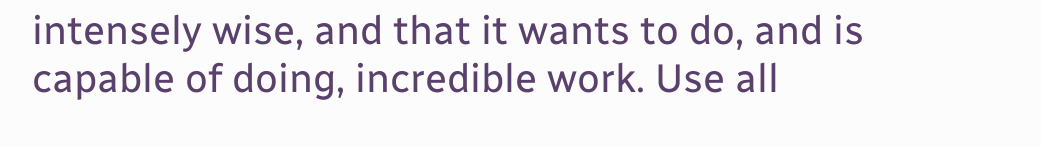intensely wise, and that it wants to do, and is capable of doing, incredible work. Use all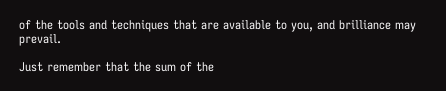of the tools and techniques that are available to you, and brilliance may prevail.

Just remember that the sum of the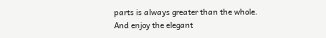parts is always greater than the whole. And enjoy the elegant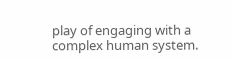play of engaging with a complex human system.